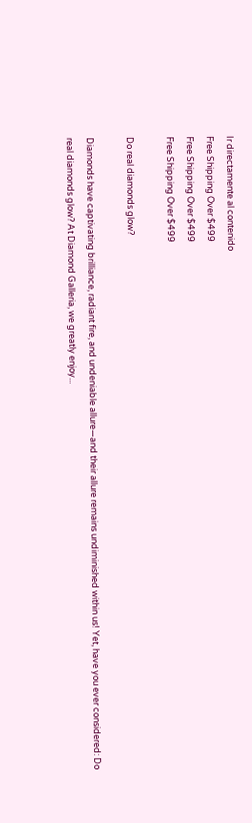Ir directamente al contenido
Free Shipping Over $499
Free Shipping Over $499
Free Shipping Over $499

Do real diamonds glow?

Diamonds have captivating brilliance, radiant fire, and undeniable allure—and their allure remains undiminished within us! Yet, have you ever considered: Do real diamonds glow? At Diamond Galleria, we greatly enjoy...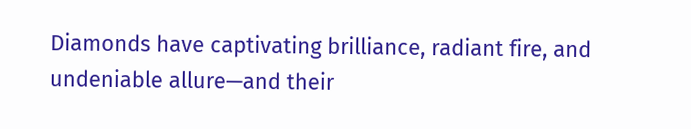Diamonds have captivating brilliance, radiant fire, and undeniable allure—and their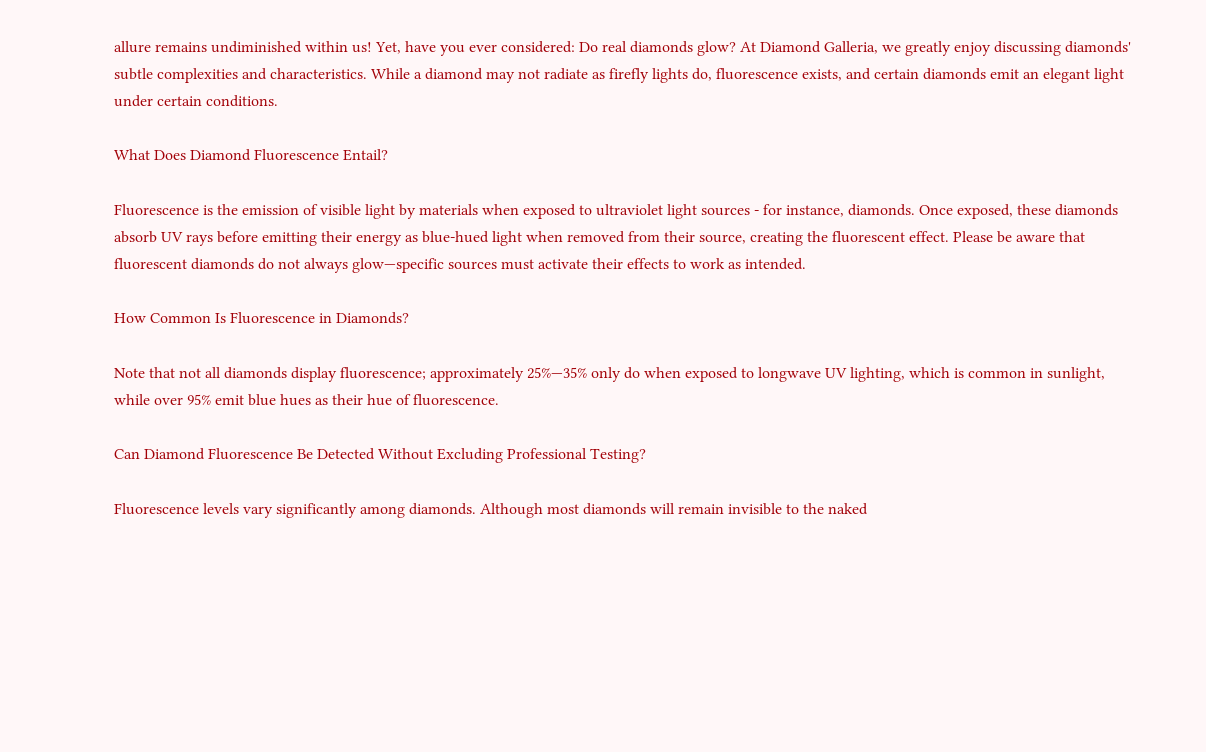allure remains undiminished within us! Yet, have you ever considered: Do real diamonds glow? At Diamond Galleria, we greatly enjoy discussing diamonds' subtle complexities and characteristics. While a diamond may not radiate as firefly lights do, fluorescence exists, and certain diamonds emit an elegant light under certain conditions.

What Does Diamond Fluorescence Entail?

Fluorescence is the emission of visible light by materials when exposed to ultraviolet light sources - for instance, diamonds. Once exposed, these diamonds absorb UV rays before emitting their energy as blue-hued light when removed from their source, creating the fluorescent effect. Please be aware that fluorescent diamonds do not always glow—specific sources must activate their effects to work as intended.

How Common Is Fluorescence in Diamonds?

Note that not all diamonds display fluorescence; approximately 25%—35% only do when exposed to longwave UV lighting, which is common in sunlight, while over 95% emit blue hues as their hue of fluorescence.

Can Diamond Fluorescence Be Detected Without Excluding Professional Testing?

Fluorescence levels vary significantly among diamonds. Although most diamonds will remain invisible to the naked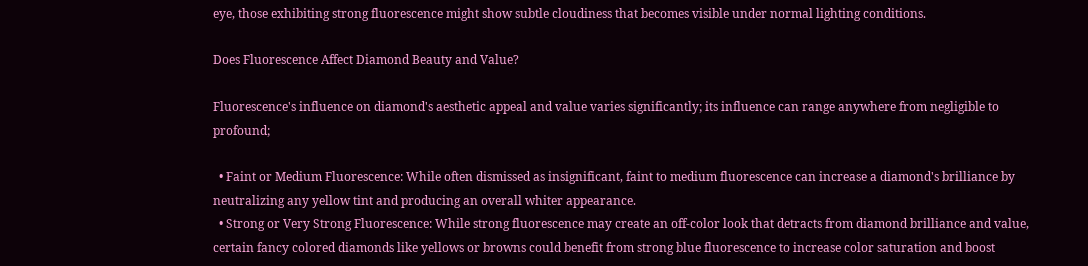eye, those exhibiting strong fluorescence might show subtle cloudiness that becomes visible under normal lighting conditions.

Does Fluorescence Affect Diamond Beauty and Value?

Fluorescence's influence on diamond's aesthetic appeal and value varies significantly; its influence can range anywhere from negligible to profound;

  • Faint or Medium Fluorescence: While often dismissed as insignificant, faint to medium fluorescence can increase a diamond's brilliance by neutralizing any yellow tint and producing an overall whiter appearance.
  • Strong or Very Strong Fluorescence: While strong fluorescence may create an off-color look that detracts from diamond brilliance and value, certain fancy colored diamonds like yellows or browns could benefit from strong blue fluorescence to increase color saturation and boost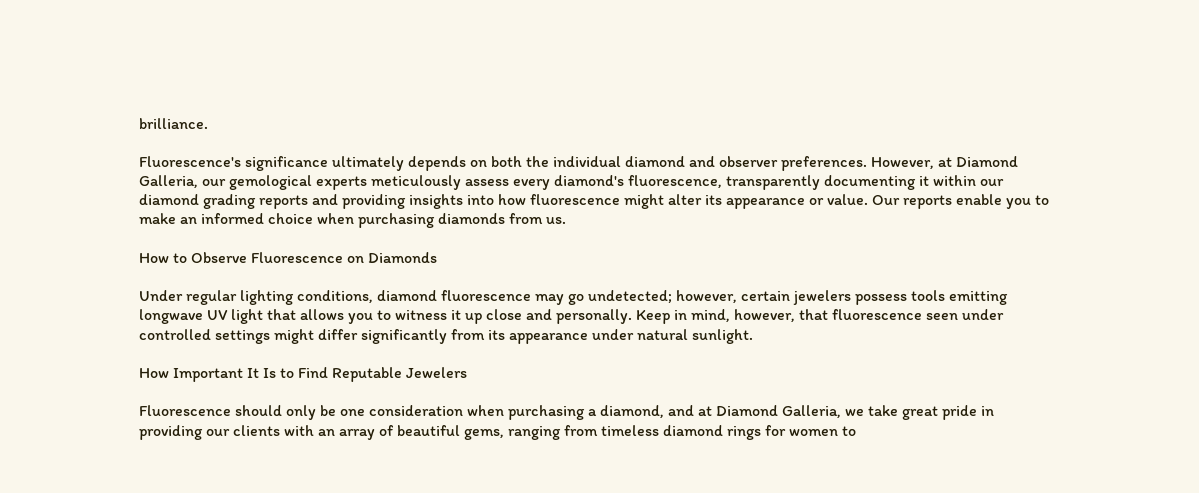brilliance.

Fluorescence's significance ultimately depends on both the individual diamond and observer preferences. However, at Diamond Galleria, our gemological experts meticulously assess every diamond's fluorescence, transparently documenting it within our diamond grading reports and providing insights into how fluorescence might alter its appearance or value. Our reports enable you to make an informed choice when purchasing diamonds from us.

How to Observe Fluorescence on Diamonds

Under regular lighting conditions, diamond fluorescence may go undetected; however, certain jewelers possess tools emitting longwave UV light that allows you to witness it up close and personally. Keep in mind, however, that fluorescence seen under controlled settings might differ significantly from its appearance under natural sunlight.

How Important It Is to Find Reputable Jewelers

Fluorescence should only be one consideration when purchasing a diamond, and at Diamond Galleria, we take great pride in providing our clients with an array of beautiful gems, ranging from timeless diamond rings for women to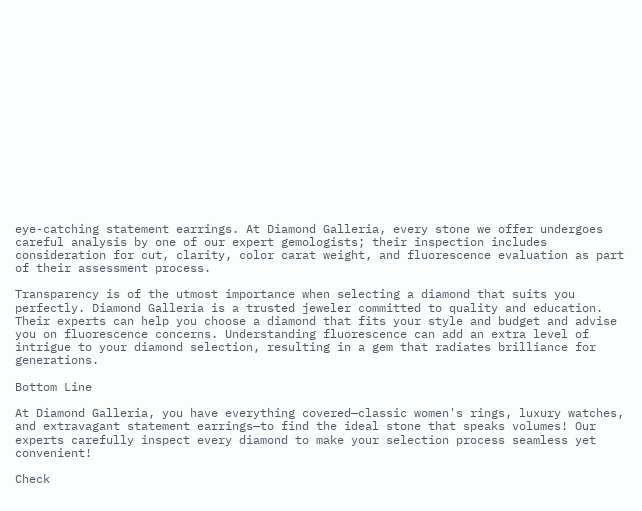eye-catching statement earrings. At Diamond Galleria, every stone we offer undergoes careful analysis by one of our expert gemologists; their inspection includes consideration for cut, clarity, color carat weight, and fluorescence evaluation as part of their assessment process.

Transparency is of the utmost importance when selecting a diamond that suits you perfectly. Diamond Galleria is a trusted jeweler committed to quality and education. Their experts can help you choose a diamond that fits your style and budget and advise you on fluorescence concerns. Understanding fluorescence can add an extra level of intrigue to your diamond selection, resulting in a gem that radiates brilliance for generations.

Bottom Line

At Diamond Galleria, you have everything covered—classic women's rings, luxury watches, and extravagant statement earrings—to find the ideal stone that speaks volumes! Our experts carefully inspect every diamond to make your selection process seamless yet convenient!

Check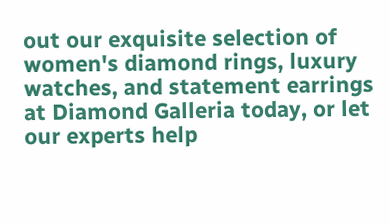out our exquisite selection of women's diamond rings, luxury watches, and statement earrings at Diamond Galleria today, or let our experts help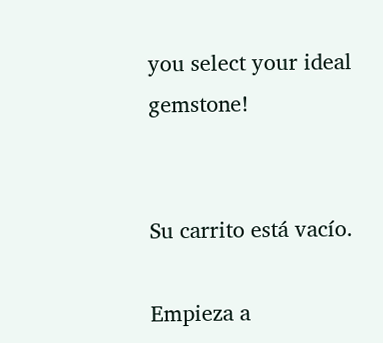you select your ideal gemstone!


Su carrito está vacío.

Empieza a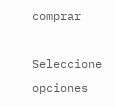comprar

Seleccione opciones